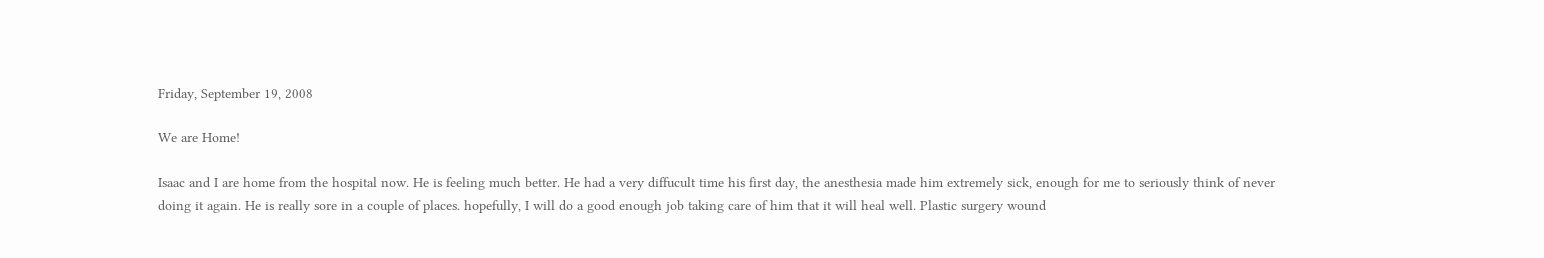Friday, September 19, 2008

We are Home!

Isaac and I are home from the hospital now. He is feeling much better. He had a very diffucult time his first day, the anesthesia made him extremely sick, enough for me to seriously think of never doing it again. He is really sore in a couple of places. hopefully, I will do a good enough job taking care of him that it will heal well. Plastic surgery wound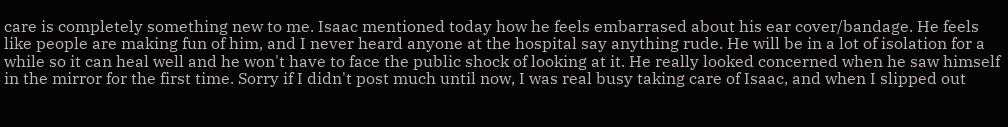care is completely something new to me. Isaac mentioned today how he feels embarrased about his ear cover/bandage. He feels like people are making fun of him, and I never heard anyone at the hospital say anything rude. He will be in a lot of isolation for a while so it can heal well and he won't have to face the public shock of looking at it. He really looked concerned when he saw himself in the mirror for the first time. Sorry if I didn't post much until now, I was real busy taking care of Isaac, and when I slipped out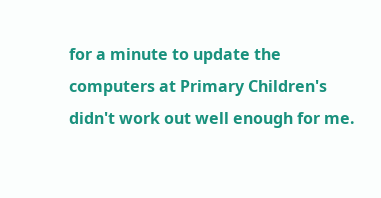for a minute to update the computers at Primary Children's didn't work out well enough for me.